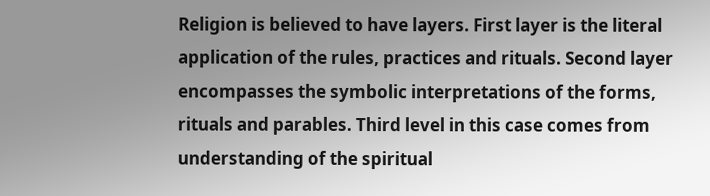Religion is believed to have layers. First layer is the literal application of the rules, practices and rituals. Second layer encompasses the symbolic interpretations of the forms, rituals and parables. Third level in this case comes from understanding of the spiritual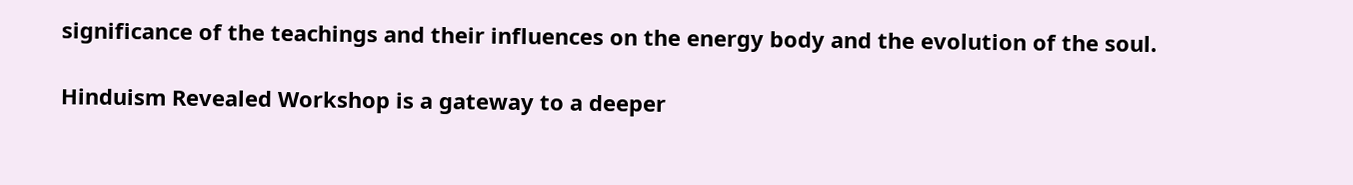significance of the teachings and their influences on the energy body and the evolution of the soul.

Hinduism Revealed Workshop is a gateway to a deeper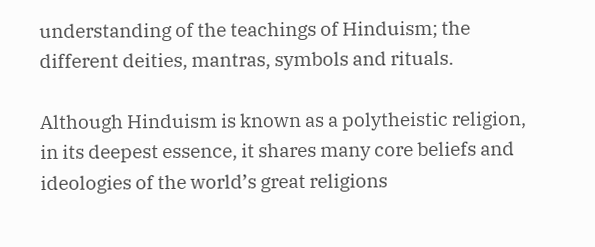understanding of the teachings of Hinduism; the different deities, mantras, symbols and rituals.

Although Hinduism is known as a polytheistic religion, in its deepest essence, it shares many core beliefs and ideologies of the world’s great religions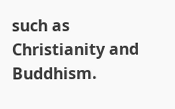such as Christianity and Buddhism.